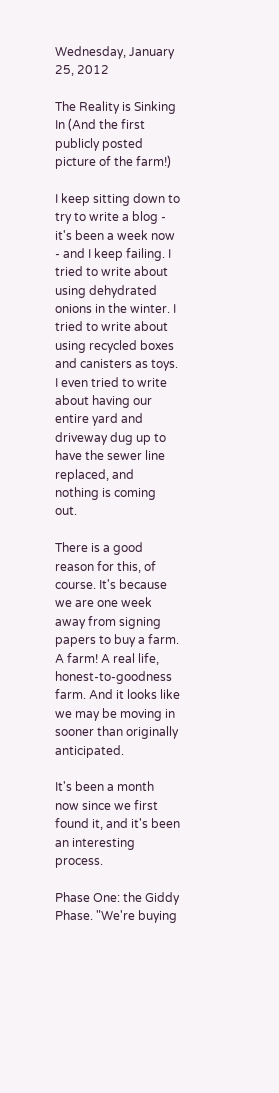Wednesday, January 25, 2012

The Reality is Sinking In (And the first publicly posted picture of the farm!)

I keep sitting down to try to write a blog - it's been a week now - and I keep failing. I tried to write about using dehydrated onions in the winter. I tried to write about using recycled boxes and canisters as toys. I even tried to write about having our entire yard and driveway dug up to have the sewer line replaced, and nothing is coming out.

There is a good reason for this, of course. It's because we are one week away from signing papers to buy a farm. A farm! A real life, honest-to-goodness farm. And it looks like we may be moving in sooner than originally anticipated.

It's been a month now since we first found it, and it's been an interesting process.

Phase One: the Giddy Phase. "We're buying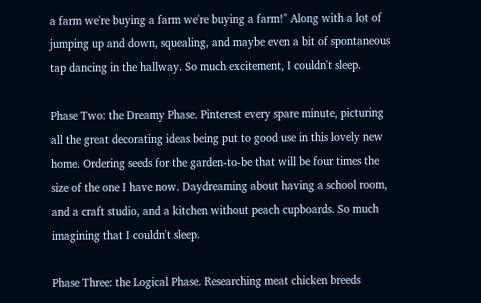a farm we're buying a farm we're buying a farm!" Along with a lot of jumping up and down, squealing, and maybe even a bit of spontaneous tap dancing in the hallway. So much excitement, I couldn't sleep.

Phase Two: the Dreamy Phase. Pinterest every spare minute, picturing all the great decorating ideas being put to good use in this lovely new home. Ordering seeds for the garden-to-be that will be four times the size of the one I have now. Daydreaming about having a school room, and a craft studio, and a kitchen without peach cupboards. So much imagining that I couldn't sleep.

Phase Three: the Logical Phase. Researching meat chicken breeds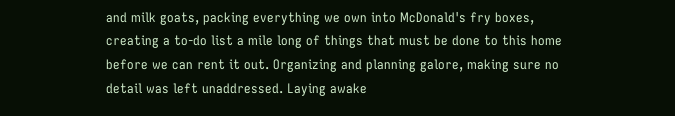and milk goats, packing everything we own into McDonald's fry boxes, creating a to-do list a mile long of things that must be done to this home before we can rent it out. Organizing and planning galore, making sure no detail was left unaddressed. Laying awake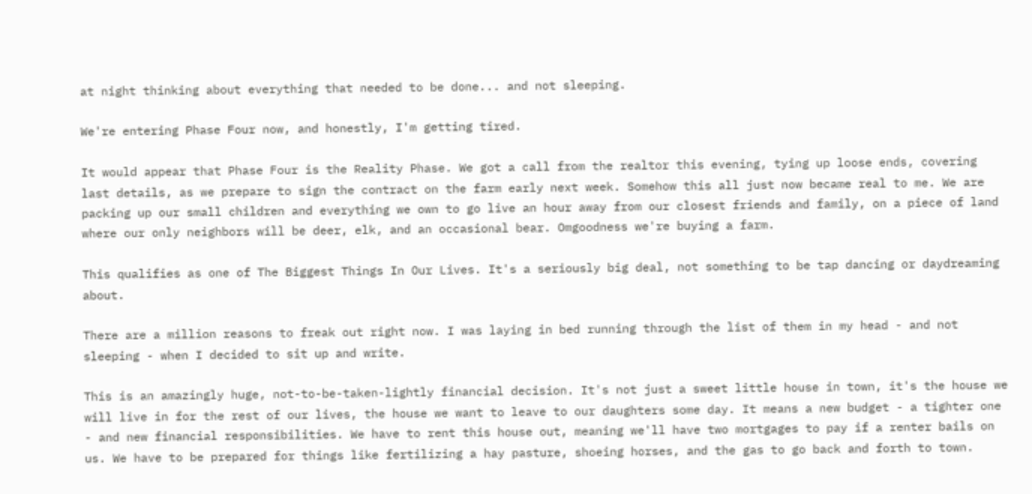at night thinking about everything that needed to be done... and not sleeping.

We're entering Phase Four now, and honestly, I'm getting tired.

It would appear that Phase Four is the Reality Phase. We got a call from the realtor this evening, tying up loose ends, covering last details, as we prepare to sign the contract on the farm early next week. Somehow this all just now became real to me. We are packing up our small children and everything we own to go live an hour away from our closest friends and family, on a piece of land where our only neighbors will be deer, elk, and an occasional bear. Omgoodness we're buying a farm.

This qualifies as one of The Biggest Things In Our Lives. It's a seriously big deal, not something to be tap dancing or daydreaming about.

There are a million reasons to freak out right now. I was laying in bed running through the list of them in my head - and not sleeping - when I decided to sit up and write.

This is an amazingly huge, not-to-be-taken-lightly financial decision. It's not just a sweet little house in town, it's the house we will live in for the rest of our lives, the house we want to leave to our daughters some day. It means a new budget - a tighter one - and new financial responsibilities. We have to rent this house out, meaning we'll have two mortgages to pay if a renter bails on us. We have to be prepared for things like fertilizing a hay pasture, shoeing horses, and the gas to go back and forth to town.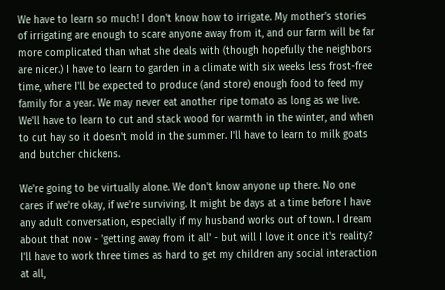We have to learn so much! I don't know how to irrigate. My mother's stories of irrigating are enough to scare anyone away from it, and our farm will be far more complicated than what she deals with (though hopefully the neighbors are nicer.) I have to learn to garden in a climate with six weeks less frost-free time, where I'll be expected to produce (and store) enough food to feed my family for a year. We may never eat another ripe tomato as long as we live. We'll have to learn to cut and stack wood for warmth in the winter, and when to cut hay so it doesn't mold in the summer. I'll have to learn to milk goats and butcher chickens.

We're going to be virtually alone. We don't know anyone up there. No one cares if we're okay, if we're surviving. It might be days at a time before I have any adult conversation, especially if my husband works out of town. I dream about that now - 'getting away from it all' - but will I love it once it's reality? I'll have to work three times as hard to get my children any social interaction at all,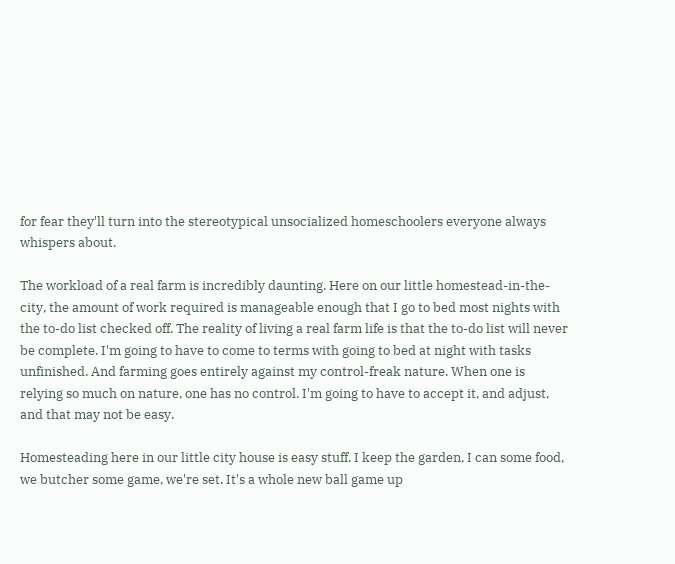for fear they'll turn into the stereotypical unsocialized homeschoolers everyone always whispers about.

The workload of a real farm is incredibly daunting. Here on our little homestead-in-the-city, the amount of work required is manageable enough that I go to bed most nights with the to-do list checked off. The reality of living a real farm life is that the to-do list will never be complete. I'm going to have to come to terms with going to bed at night with tasks unfinished. And farming goes entirely against my control-freak nature. When one is relying so much on nature, one has no control. I'm going to have to accept it, and adjust, and that may not be easy.

Homesteading here in our little city house is easy stuff. I keep the garden, I can some food, we butcher some game, we're set. It's a whole new ball game up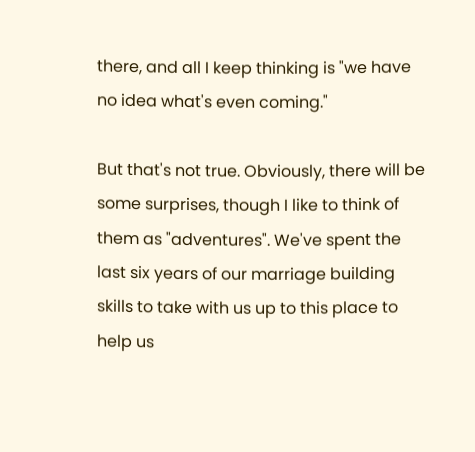there, and all I keep thinking is "we have no idea what's even coming."

But that's not true. Obviously, there will be some surprises, though I like to think of them as "adventures". We've spent the last six years of our marriage building skills to take with us up to this place to help us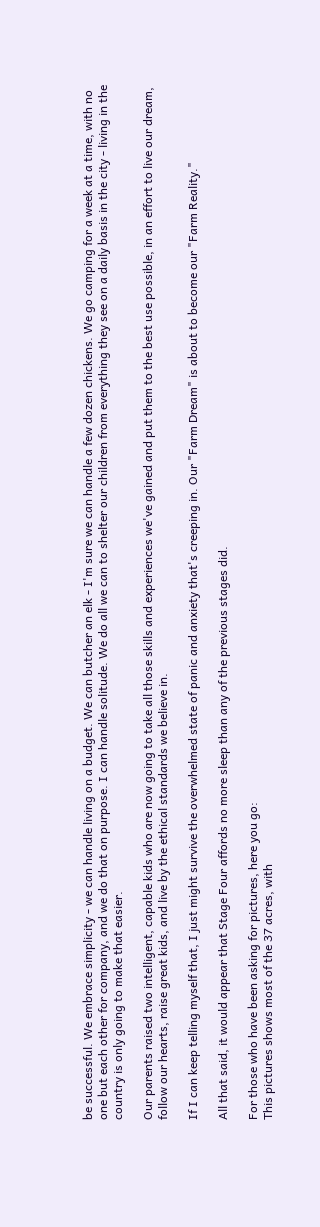be successful. We embrace simplicity - we can handle living on a budget. We can butcher an elk - I'm sure we can handle a few dozen chickens. We go camping for a week at a time, with no one but each other for company, and we do that on purpose. I can handle solitude. We do all we can to shelter our children from everything they see on a daily basis in the city - living in the country is only going to make that easier.

Our parents raised two intelligent, capable kids who are now going to take all those skills and experiences we've gained and put them to the best use possible, in an effort to live our dream, follow our hearts, raise great kids, and live by the ethical standards we believe in.

If I can keep telling myself that, I just might survive the overwhelmed state of panic and anxiety that's creeping in. Our "Farm Dream" is about to become our "Farm Reality."

All that said, it would appear that Stage Four affords no more sleep than any of the previous stages did.

For those who have been asking for pictures, here you go:
This pictures shows most of the 37 acres, with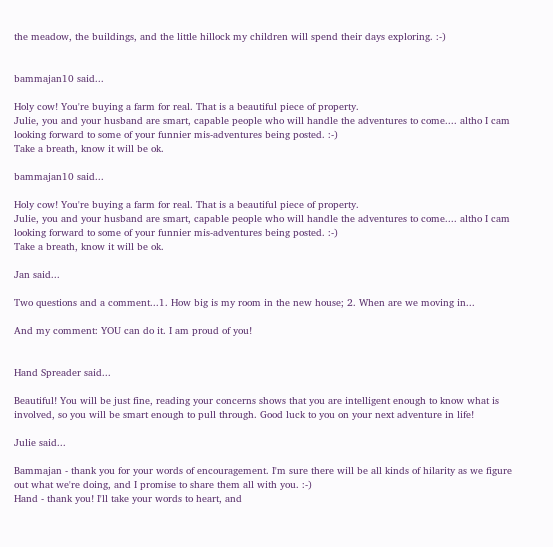the meadow, the buildings, and the little hillock my children will spend their days exploring. :-)


bammajan10 said...

Holy cow! You're buying a farm for real. That is a beautiful piece of property.
Julie, you and your husband are smart, capable people who will handle the adventures to come.... altho I cam looking forward to some of your funnier mis-adventures being posted. :-)
Take a breath, know it will be ok.

bammajan10 said...

Holy cow! You're buying a farm for real. That is a beautiful piece of property.
Julie, you and your husband are smart, capable people who will handle the adventures to come.... altho I cam looking forward to some of your funnier mis-adventures being posted. :-)
Take a breath, know it will be ok.

Jan said...

Two questions and a comment...1. How big is my room in the new house; 2. When are we moving in...

And my comment: YOU can do it. I am proud of you!


Hand Spreader said...

Beautiful! You will be just fine, reading your concerns shows that you are intelligent enough to know what is involved, so you will be smart enough to pull through. Good luck to you on your next adventure in life!

Julie said...

Bammajan - thank you for your words of encouragement. I'm sure there will be all kinds of hilarity as we figure out what we're doing, and I promise to share them all with you. :-)
Hand - thank you! I'll take your words to heart, and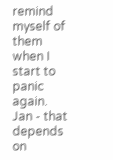remind myself of them when I start to panic again.
Jan - that depends on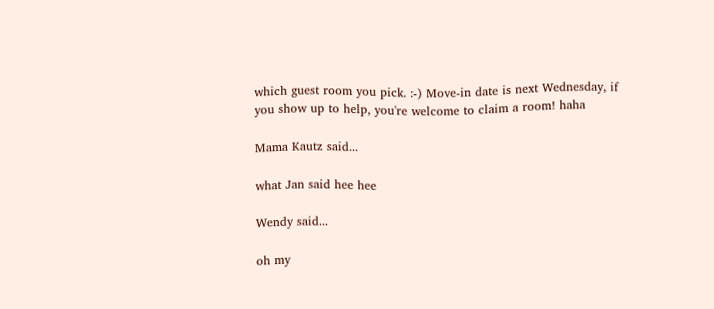which guest room you pick. :-) Move-in date is next Wednesday, if you show up to help, you're welcome to claim a room! haha

Mama Kautz said...

what Jan said hee hee

Wendy said...

oh my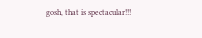gosh, that is spectacular!!!